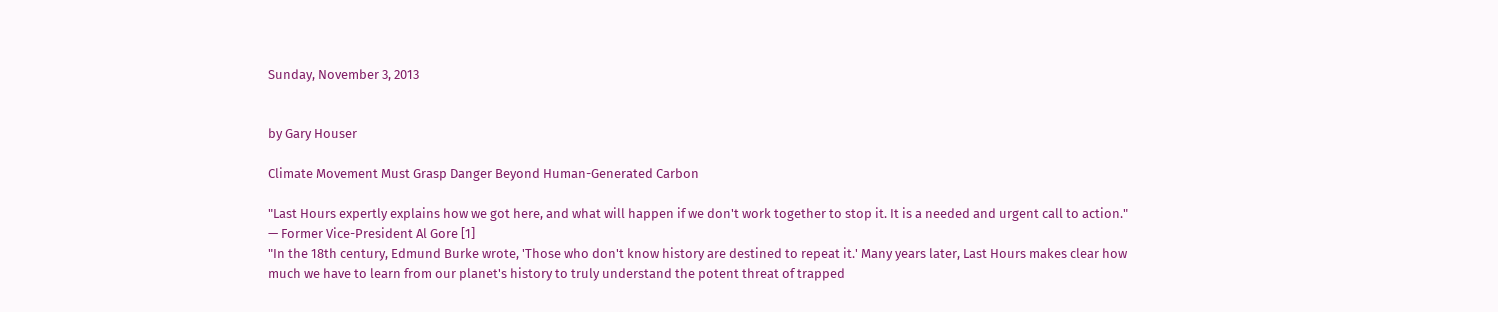Sunday, November 3, 2013


by Gary Houser

Climate Movement Must Grasp Danger Beyond Human-Generated Carbon

"Last Hours expertly explains how we got here, and what will happen if we don't work together to stop it. It is a needed and urgent call to action."
— Former Vice-President Al Gore [1]
"In the 18th century, Edmund Burke wrote, 'Those who don't know history are destined to repeat it.' Many years later, Last Hours makes clear how much we have to learn from our planet's history to truly understand the potent threat of trapped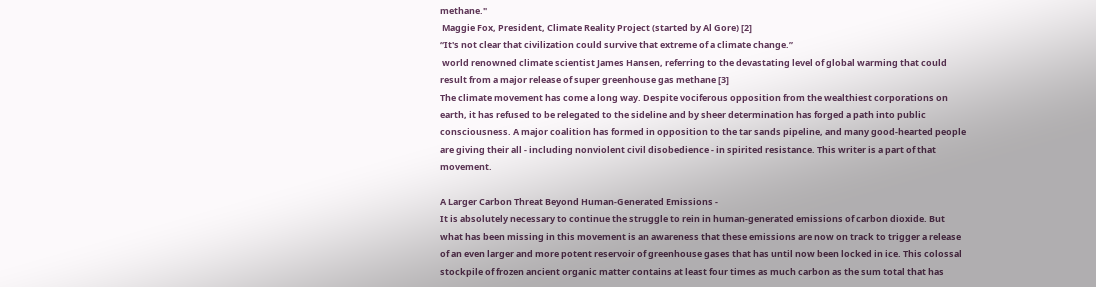methane."
 Maggie Fox, President, Climate Reality Project (started by Al Gore) [2]
“It's not clear that civilization could survive that extreme of a climate change.”
 world renowned climate scientist James Hansen, referring to the devastating level of global warming that could result from a major release of super greenhouse gas methane [3]
The climate movement has come a long way. Despite vociferous opposition from the wealthiest corporations on earth, it has refused to be relegated to the sideline and by sheer determination has forged a path into public consciousness. A major coalition has formed in opposition to the tar sands pipeline, and many good-hearted people are giving their all - including nonviolent civil disobedience - in spirited resistance. This writer is a part of that movement.

A Larger Carbon Threat Beyond Human-Generated Emissions -
It is absolutely necessary to continue the struggle to rein in human-generated emissions of carbon dioxide. But what has been missing in this movement is an awareness that these emissions are now on track to trigger a release of an even larger and more potent reservoir of greenhouse gases that has until now been locked in ice. This colossal stockpile of frozen ancient organic matter contains at least four times as much carbon as the sum total that has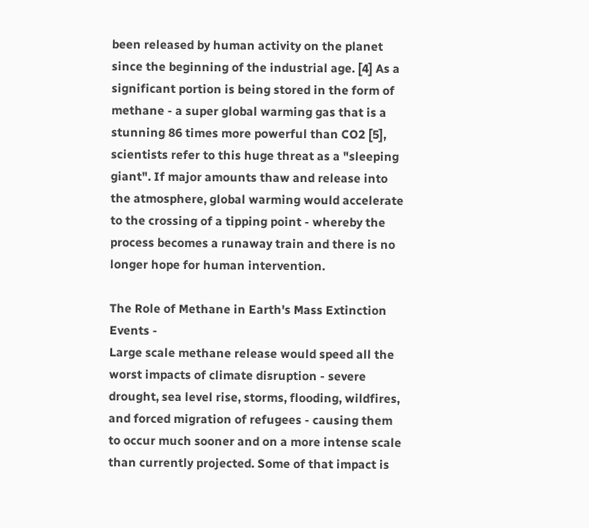been released by human activity on the planet since the beginning of the industrial age. [4] As a significant portion is being stored in the form of methane - a super global warming gas that is a stunning 86 times more powerful than CO2 [5], scientists refer to this huge threat as a "sleeping giant". If major amounts thaw and release into the atmosphere, global warming would accelerate to the crossing of a tipping point - whereby the process becomes a runaway train and there is no longer hope for human intervention.

The Role of Methane in Earth's Mass Extinction Events -
Large scale methane release would speed all the worst impacts of climate disruption - severe drought, sea level rise, storms, flooding, wildfires, and forced migration of refugees - causing them to occur much sooner and on a more intense scale than currently projected. Some of that impact is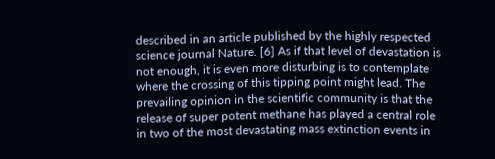described in an article published by the highly respected science journal Nature. [6] As if that level of devastation is not enough, it is even more disturbing is to contemplate where the crossing of this tipping point might lead. The prevailing opinion in the scientific community is that the release of super potent methane has played a central role in two of the most devastating mass extinction events in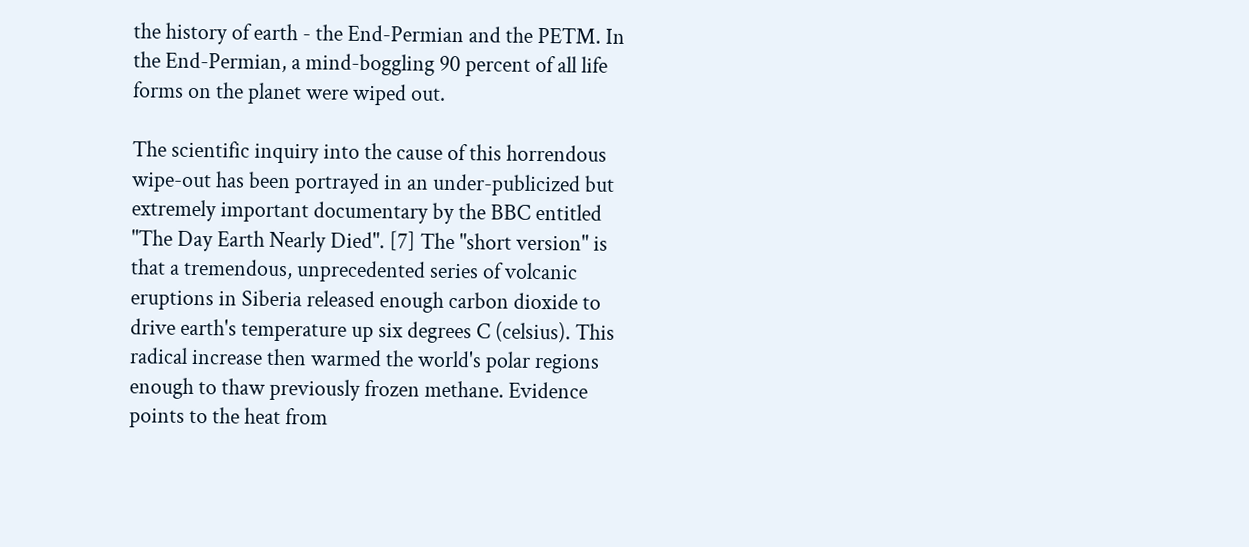the history of earth - the End-Permian and the PETM. In the End-Permian, a mind-boggling 90 percent of all life forms on the planet were wiped out.

The scientific inquiry into the cause of this horrendous wipe-out has been portrayed in an under-publicized but extremely important documentary by the BBC entitled "The Day Earth Nearly Died". [7] The "short version" is that a tremendous, unprecedented series of volcanic eruptions in Siberia released enough carbon dioxide to drive earth's temperature up six degrees C (celsius). This radical increase then warmed the world's polar regions enough to thaw previously frozen methane. Evidence points to the heat from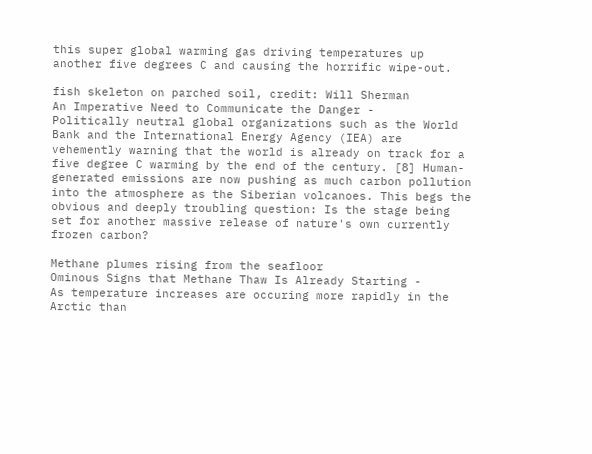this super global warming gas driving temperatures up another five degrees C and causing the horrific wipe-out.

fish skeleton on parched soil, credit: Will Sherman
An Imperative Need to Communicate the Danger -
Politically neutral global organizations such as the World Bank and the International Energy Agency (IEA) are vehemently warning that the world is already on track for a five degree C warming by the end of the century. [8] Human-generated emissions are now pushing as much carbon pollution into the atmosphere as the Siberian volcanoes. This begs the obvious and deeply troubling question: Is the stage being set for another massive release of nature's own currently frozen carbon?

Methane plumes rising from the seafloor
Ominous Signs that Methane Thaw Is Already Starting -
As temperature increases are occuring more rapidly in the Arctic than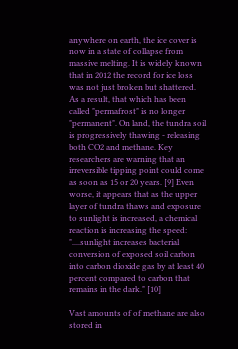anywhere on earth, the ice cover is now in a state of collapse from massive melting. It is widely known that in 2012 the record for ice loss was not just broken but shattered. As a result, that which has been called "permafrost" is no longer "permanent". On land, the tundra soil is progressively thawing - releasing both CO2 and methane. Key researchers are warning that an irreversible tipping point could come as soon as 15 or 20 years. [9] Even worse, it appears that as the upper layer of tundra thaws and exposure to sunlight is increased, a chemical reaction is increasing the speed: "....sunlight increases bacterial conversion of exposed soil carbon into carbon dioxide gas by at least 40 percent compared to carbon that remains in the dark." [10]

Vast amounts of of methane are also stored in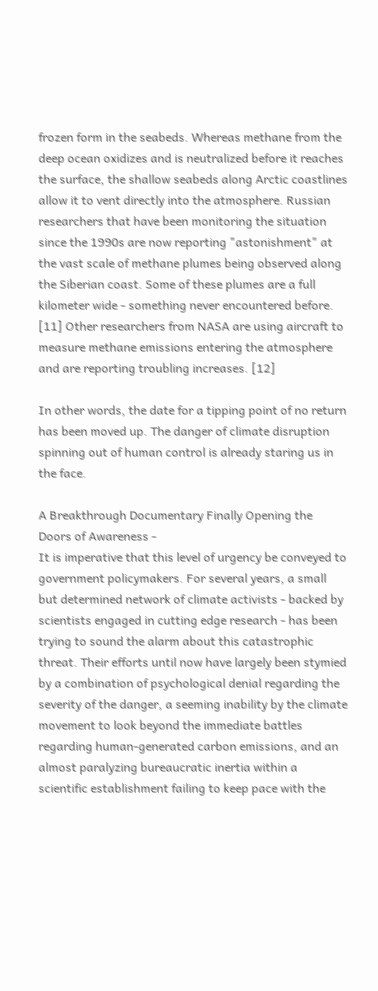frozen form in the seabeds. Whereas methane from the deep ocean oxidizes and is neutralized before it reaches the surface, the shallow seabeds along Arctic coastlines allow it to vent directly into the atmosphere. Russian researchers that have been monitoring the situation since the 1990s are now reporting "astonishment" at the vast scale of methane plumes being observed along the Siberian coast. Some of these plumes are a full kilometer wide - something never encountered before. [11] Other researchers from NASA are using aircraft to measure methane emissions entering the atmosphere and are reporting troubling increases. [12]

In other words, the date for a tipping point of no return has been moved up. The danger of climate disruption spinning out of human control is already staring us in the face.

A Breakthrough Documentary Finally Opening the Doors of Awareness -
It is imperative that this level of urgency be conveyed to government policymakers. For several years, a small but determined network of climate activists - backed by scientists engaged in cutting edge research - has been trying to sound the alarm about this catastrophic threat. Their efforts until now have largely been stymied by a combination of psychological denial regarding the severity of the danger, a seeming inability by the climate movement to look beyond the immediate battles regarding human-generated carbon emissions, and an almost paralyzing bureaucratic inertia within a scientific establishment failing to keep pace with the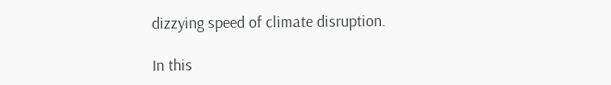dizzying speed of climate disruption.

In this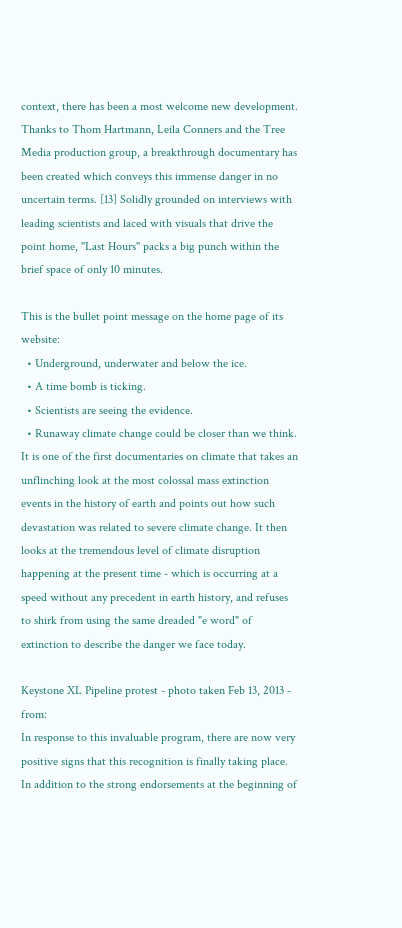context, there has been a most welcome new development. Thanks to Thom Hartmann, Leila Conners and the Tree Media production group, a breakthrough documentary has been created which conveys this immense danger in no uncertain terms. [13] Solidly grounded on interviews with leading scientists and laced with visuals that drive the point home, "Last Hours" packs a big punch within the brief space of only 10 minutes.

This is the bullet point message on the home page of its website:
  • Underground, underwater and below the ice.
  • A time bomb is ticking.
  • Scientists are seeing the evidence.
  • Runaway climate change could be closer than we think.
It is one of the first documentaries on climate that takes an unflinching look at the most colossal mass extinction events in the history of earth and points out how such devastation was related to severe climate change. It then looks at the tremendous level of climate disruption happening at the present time - which is occurring at a speed without any precedent in earth history, and refuses to shirk from using the same dreaded "e word" of extinction to describe the danger we face today.

Keystone XL Pipeline protest - photo taken Feb 13, 2013 - from:
In response to this invaluable program, there are now very positive signs that this recognition is finally taking place. In addition to the strong endorsements at the beginning of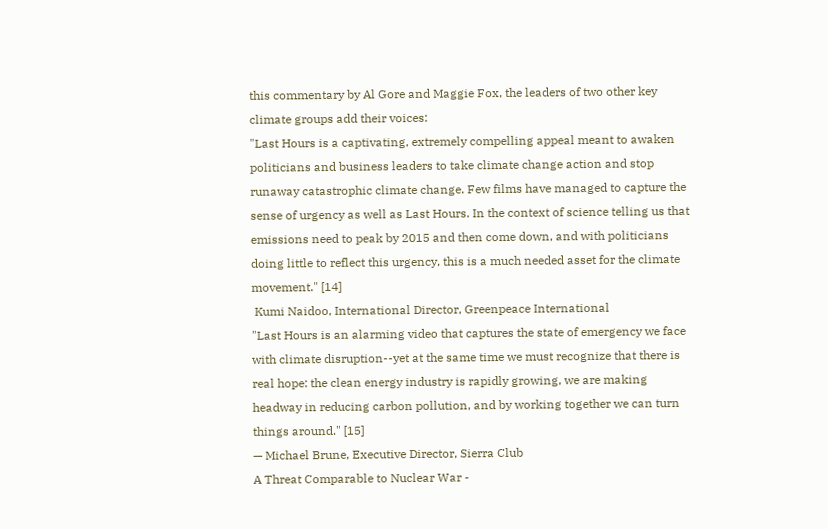this commentary by Al Gore and Maggie Fox, the leaders of two other key climate groups add their voices:
"Last Hours is a captivating, extremely compelling appeal meant to awaken politicians and business leaders to take climate change action and stop runaway catastrophic climate change. Few films have managed to capture the sense of urgency as well as Last Hours. In the context of science telling us that emissions need to peak by 2015 and then come down, and with politicians doing little to reflect this urgency, this is a much needed asset for the climate movement." [14]
 Kumi Naidoo, International Director, Greenpeace International
"Last Hours is an alarming video that captures the state of emergency we face with climate disruption--yet at the same time we must recognize that there is real hope: the clean energy industry is rapidly growing, we are making headway in reducing carbon pollution, and by working together we can turn things around." [15]
— Michael Brune, Executive Director, Sierra Club
A Threat Comparable to Nuclear War -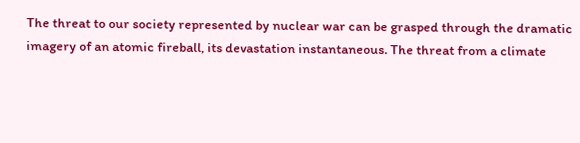The threat to our society represented by nuclear war can be grasped through the dramatic imagery of an atomic fireball, its devastation instantaneous. The threat from a climate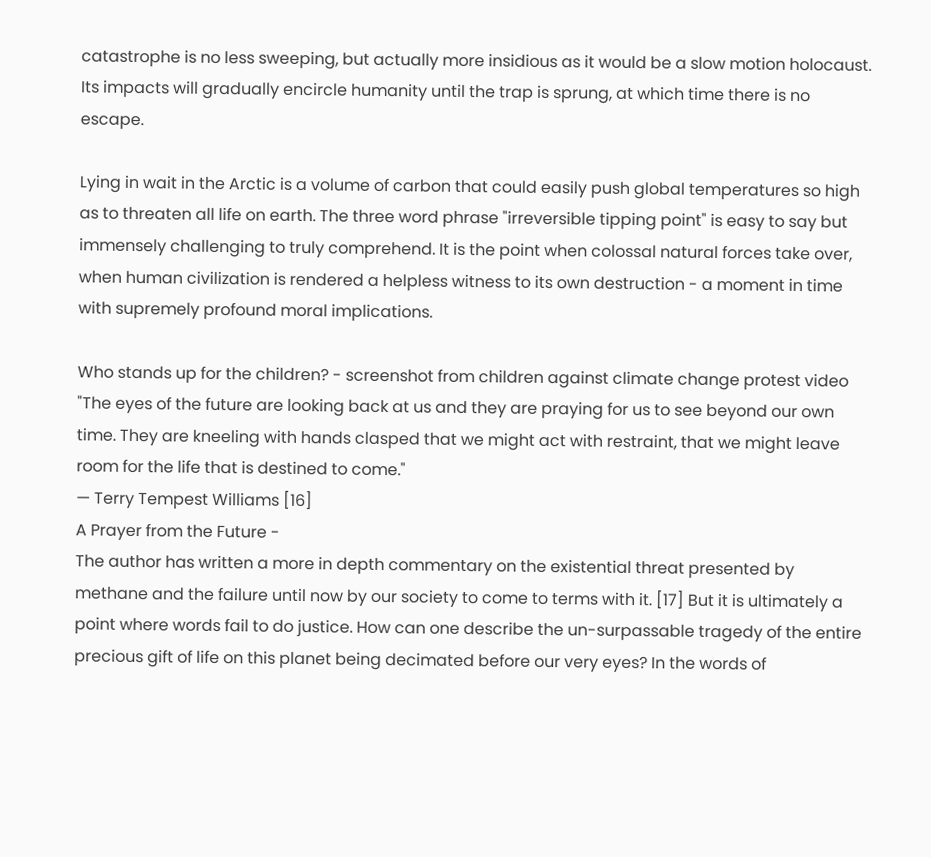catastrophe is no less sweeping, but actually more insidious as it would be a slow motion holocaust. Its impacts will gradually encircle humanity until the trap is sprung, at which time there is no escape.

Lying in wait in the Arctic is a volume of carbon that could easily push global temperatures so high as to threaten all life on earth. The three word phrase "irreversible tipping point" is easy to say but immensely challenging to truly comprehend. It is the point when colossal natural forces take over, when human civilization is rendered a helpless witness to its own destruction - a moment in time with supremely profound moral implications.

Who stands up for the children? - screenshot from children against climate change protest video
"The eyes of the future are looking back at us and they are praying for us to see beyond our own time. They are kneeling with hands clasped that we might act with restraint, that we might leave room for the life that is destined to come."
— Terry Tempest Williams [16]
A Prayer from the Future -
The author has written a more in depth commentary on the existential threat presented by methane and the failure until now by our society to come to terms with it. [17] But it is ultimately a point where words fail to do justice. How can one describe the un-surpassable tragedy of the entire precious gift of life on this planet being decimated before our very eyes? In the words of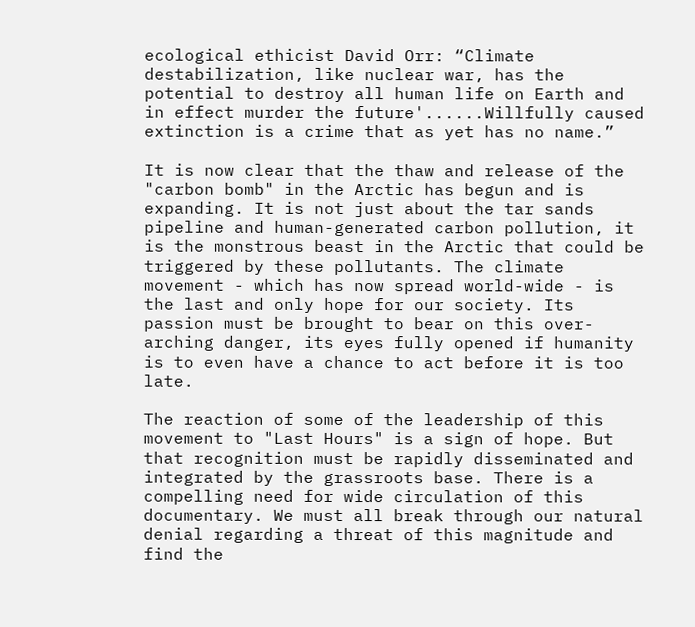ecological ethicist David Orr: “Climate destabilization, like nuclear war, has the potential to destroy all human life on Earth and in effect murder the future'......Willfully caused extinction is a crime that as yet has no name.”

It is now clear that the thaw and release of the "carbon bomb" in the Arctic has begun and is expanding. It is not just about the tar sands pipeline and human-generated carbon pollution, it is the monstrous beast in the Arctic that could be triggered by these pollutants. The climate movement - which has now spread world-wide - is the last and only hope for our society. Its passion must be brought to bear on this over-arching danger, its eyes fully opened if humanity is to even have a chance to act before it is too late.

The reaction of some of the leadership of this movement to "Last Hours" is a sign of hope. But that recognition must be rapidly disseminated and integrated by the grassroots base. There is a compelling need for wide circulation of this documentary. We must all break through our natural denial regarding a threat of this magnitude and find the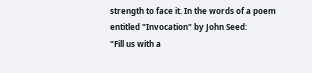strength to face it. In the words of a poem entitled "Invocation" by John Seed:
"Fill us with a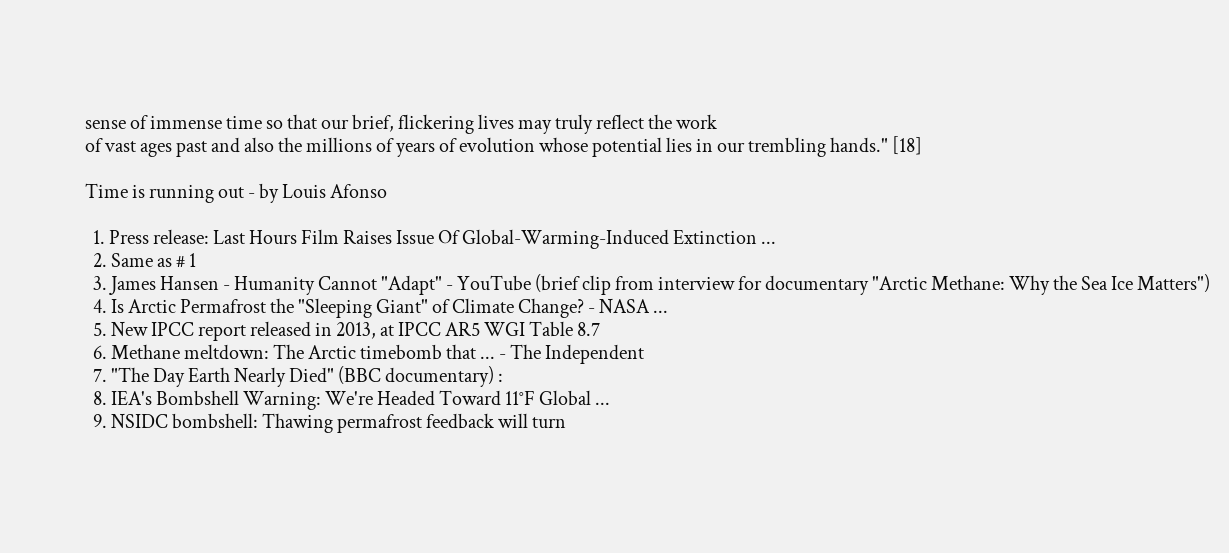sense of immense time so that our brief, flickering lives may truly reflect the work
of vast ages past and also the millions of years of evolution whose potential lies in our trembling hands." [18]

Time is running out - by Louis Afonso

  1. Press release: Last Hours Film Raises Issue Of Global-Warming-Induced Extinction ...
  2. Same as # 1
  3. James Hansen - Humanity Cannot "Adapt" - YouTube (brief clip from interview for documentary "Arctic Methane: Why the Sea Ice Matters")
  4. Is Arctic Permafrost the "Sleeping Giant" of Climate Change? - NASA ...
  5. New IPCC report released in 2013, at IPCC AR5 WGI Table 8.7
  6. Methane meltdown: The Arctic timebomb that ... - The Independent
  7. "The Day Earth Nearly Died" (BBC documentary) :
  8. IEA's Bombshell Warning: We're Headed Toward 11°F Global ...
  9. NSIDC bombshell: Thawing permafrost feedback will turn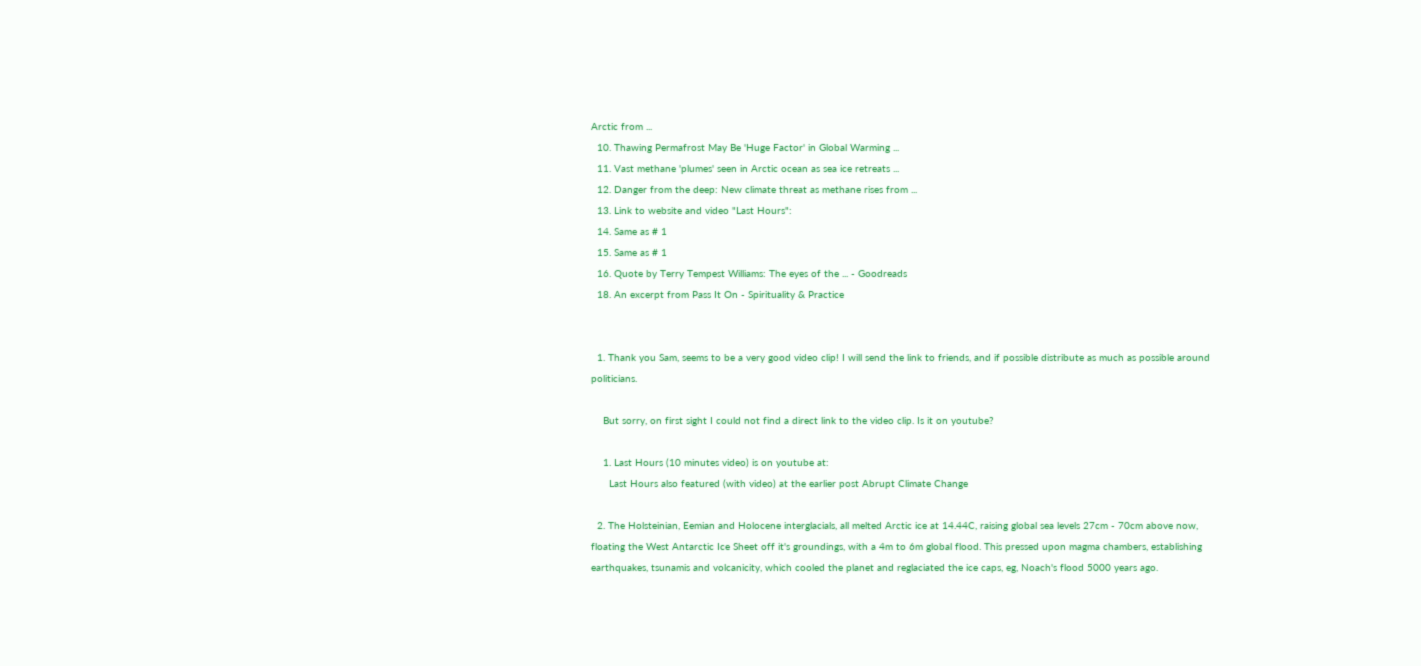Arctic from ...
  10. Thawing Permafrost May Be 'Huge Factor' in Global Warming ...
  11. Vast methane 'plumes' seen in Arctic ocean as sea ice retreats ...
  12. Danger from the deep: New climate threat as methane rises from ...
  13. Link to website and video "Last Hours":
  14. Same as # 1
  15. Same as # 1
  16. Quote by Terry Tempest Williams: The eyes of the ... - Goodreads
  18. An excerpt from Pass It On - Spirituality & Practice


  1. Thank you Sam, seems to be a very good video clip! I will send the link to friends, and if possible distribute as much as possible around politicians.

    But sorry, on first sight I could not find a direct link to the video clip. Is it on youtube?

    1. Last Hours (10 minutes video) is on youtube at:
      Last Hours also featured (with video) at the earlier post Abrupt Climate Change

  2. The Holsteinian, Eemian and Holocene interglacials, all melted Arctic ice at 14.44C, raising global sea levels 27cm - 70cm above now, floating the West Antarctic Ice Sheet off it's groundings, with a 4m to 6m global flood. This pressed upon magma chambers, establishing earthquakes, tsunamis and volcanicity, which cooled the planet and reglaciated the ice caps, eg, Noach's flood 5000 years ago.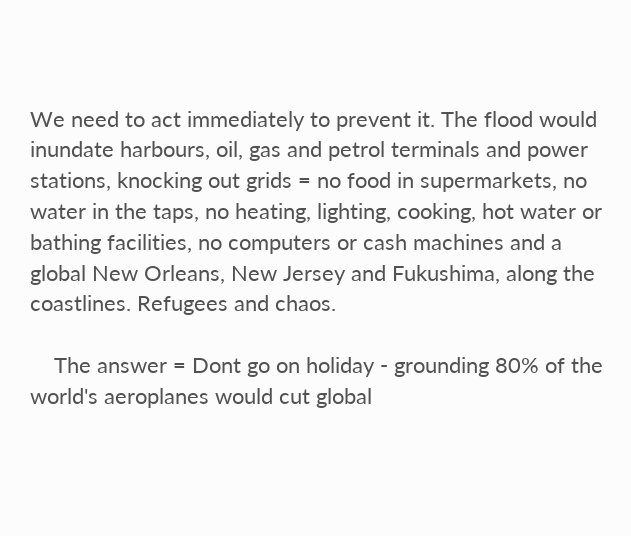We need to act immediately to prevent it. The flood would inundate harbours, oil, gas and petrol terminals and power stations, knocking out grids = no food in supermarkets, no water in the taps, no heating, lighting, cooking, hot water or bathing facilities, no computers or cash machines and a global New Orleans, New Jersey and Fukushima, along the coastlines. Refugees and chaos.

    The answer = Dont go on holiday - grounding 80% of the world's aeroplanes would cut global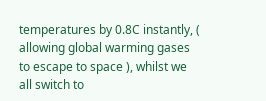temperatures by 0.8C instantly, ( allowing global warming gases to escape to space ), whilst we all switch to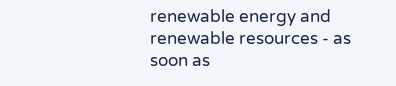renewable energy and renewable resources - as soon as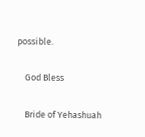possible.

    God Bless

    Bride of Yehashuah